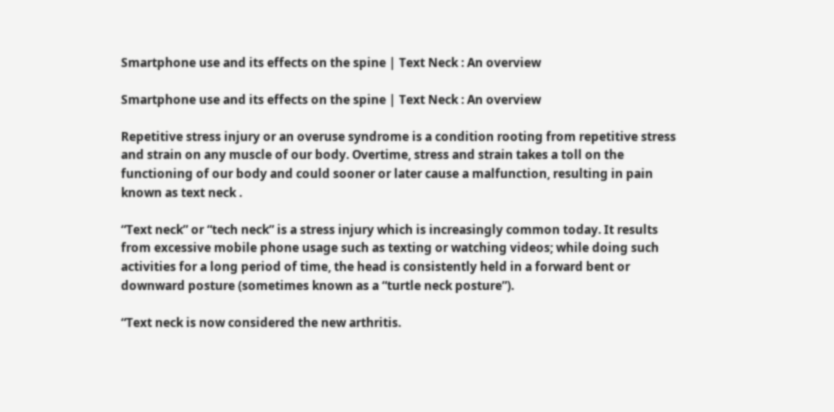Smartphone use and its effects on the spine | Text Neck : An overview

Smartphone use and its effects on the spine | Text Neck : An overview

Repetitive stress injury or an overuse syndrome is a condition rooting from repetitive stress and strain on any muscle of our body. Overtime, stress and strain takes a toll on the functioning of our body and could sooner or later cause a malfunction, resulting in pain known as text neck .

“Text neck” or “tech neck” is a stress injury which is increasingly common today. It results from excessive mobile phone usage such as texting or watching videos; while doing such activities for a long period of time, the head is consistently held in a forward bent or downward posture (sometimes known as a “turtle neck posture”).

“Text neck is now considered the new arthritis.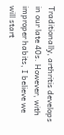Traditionally, arthritis develops in our late 40s. However, with improper habits, I believe we will start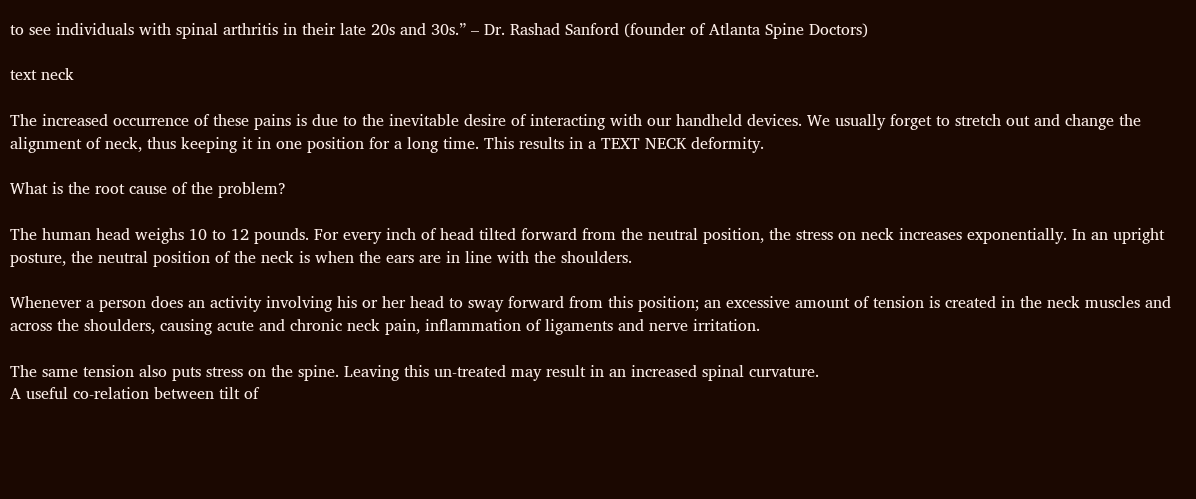to see individuals with spinal arthritis in their late 20s and 30s.” – Dr. Rashad Sanford (founder of Atlanta Spine Doctors)

text neck

The increased occurrence of these pains is due to the inevitable desire of interacting with our handheld devices. We usually forget to stretch out and change the alignment of neck, thus keeping it in one position for a long time. This results in a TEXT NECK deformity.

What is the root cause of the problem?

The human head weighs 10 to 12 pounds. For every inch of head tilted forward from the neutral position, the stress on neck increases exponentially. In an upright posture, the neutral position of the neck is when the ears are in line with the shoulders.

Whenever a person does an activity involving his or her head to sway forward from this position; an excessive amount of tension is created in the neck muscles and across the shoulders, causing acute and chronic neck pain, inflammation of ligaments and nerve irritation.

The same tension also puts stress on the spine. Leaving this un-treated may result in an increased spinal curvature.
A useful co-relation between tilt of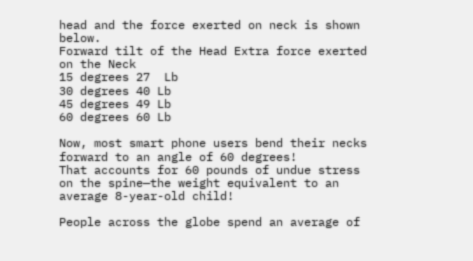head and the force exerted on neck is shown below.
Forward tilt of the Head Extra force exerted on the Neck
15 degrees 27  Lb
30 degrees 40 Lb
45 degrees 49 Lb
60 degrees 60 Lb

Now, most smart phone users bend their necks forward to an angle of 60 degrees!
That accounts for 60 pounds of undue stress on the spine—the weight equivalent to an average 8-year-old child!

People across the globe spend an average of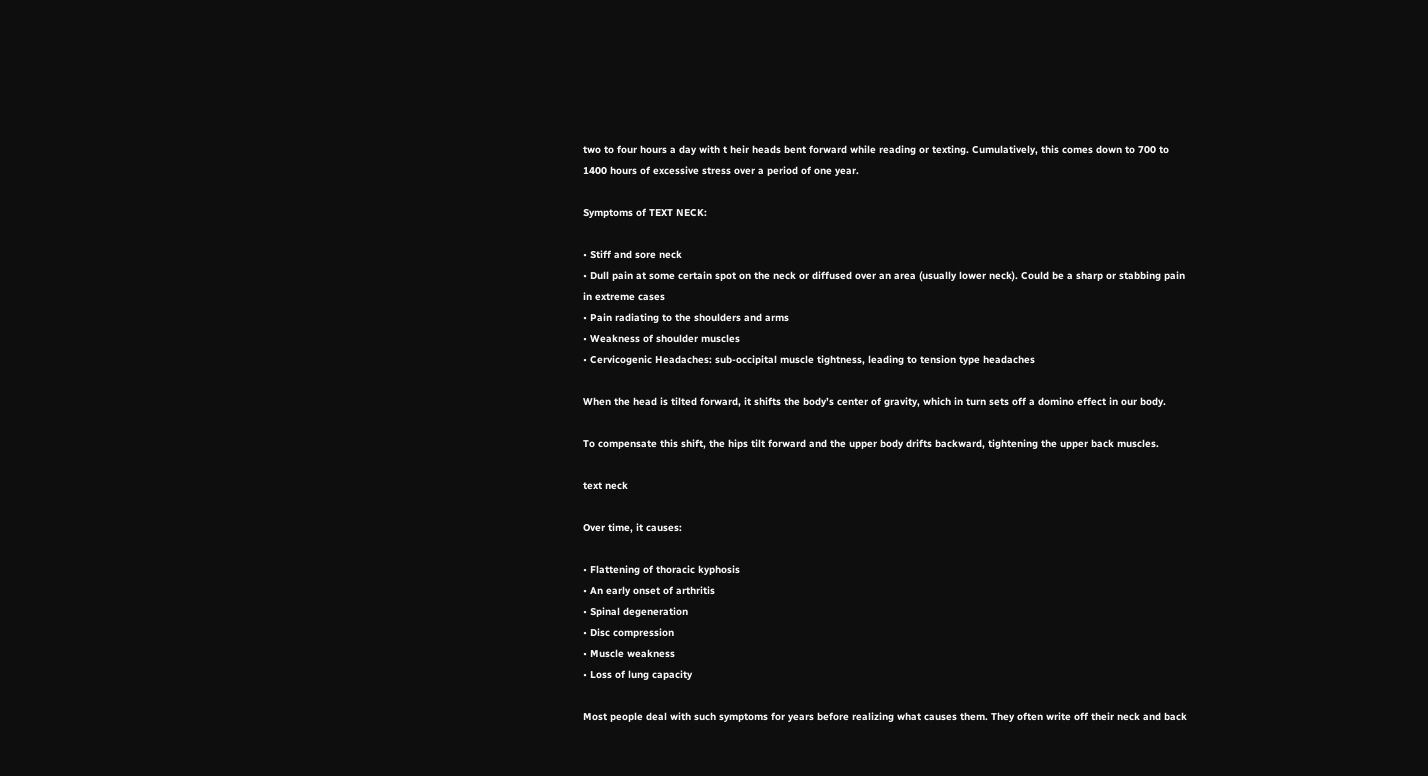two to four hours a day with t heir heads bent forward while reading or texting. Cumulatively, this comes down to 700 to 1400 hours of excessive stress over a period of one year.

Symptoms of TEXT NECK:

• Stiff and sore neck
• Dull pain at some certain spot on the neck or diffused over an area (usually lower neck). Could be a sharp or stabbing pain in extreme cases
• Pain radiating to the shoulders and arms
• Weakness of shoulder muscles
• Cervicogenic Headaches: sub-occipital muscle tightness, leading to tension type headaches

When the head is tilted forward, it shifts the body’s center of gravity, which in turn sets off a domino effect in our body.

To compensate this shift, the hips tilt forward and the upper body drifts backward, tightening the upper back muscles.

text neck

Over time, it causes:

• Flattening of thoracic kyphosis
• An early onset of arthritis
• Spinal degeneration
• Disc compression
• Muscle weakness
• Loss of lung capacity

Most people deal with such symptoms for years before realizing what causes them. They often write off their neck and back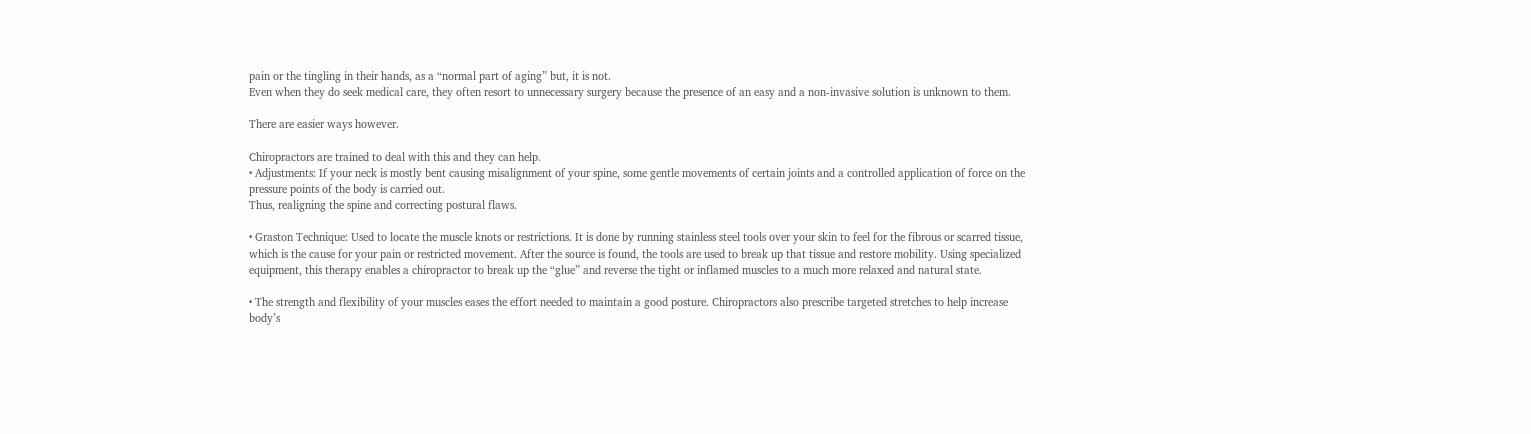pain or the tingling in their hands, as a “normal part of aging” but, it is not.
Even when they do seek medical care, they often resort to unnecessary surgery because the presence of an easy and a non-invasive solution is unknown to them.

There are easier ways however.

Chiropractors are trained to deal with this and they can help.
• Adjustments: If your neck is mostly bent causing misalignment of your spine, some gentle movements of certain joints and a controlled application of force on the pressure points of the body is carried out.
Thus, realigning the spine and correcting postural flaws.

• Graston Technique: Used to locate the muscle knots or restrictions. It is done by running stainless steel tools over your skin to feel for the fibrous or scarred tissue, which is the cause for your pain or restricted movement. After the source is found, the tools are used to break up that tissue and restore mobility. Using specialized equipment, this therapy enables a chiropractor to break up the “glue” and reverse the tight or inflamed muscles to a much more relaxed and natural state.

• The strength and flexibility of your muscles eases the effort needed to maintain a good posture. Chiropractors also prescribe targeted stretches to help increase body’s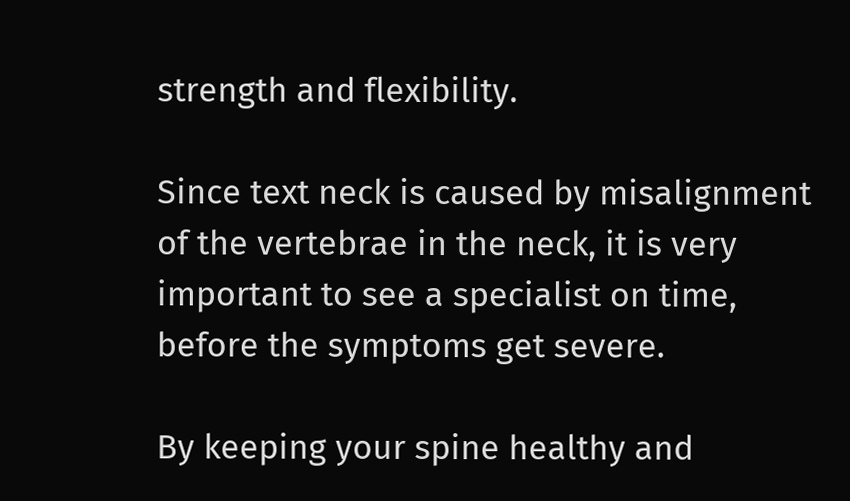strength and flexibility.

Since text neck is caused by misalignment of the vertebrae in the neck, it is very important to see a specialist on time, before the symptoms get severe.

By keeping your spine healthy and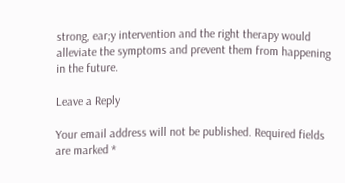strong, ear;y intervention and the right therapy would alleviate the symptoms and prevent them from happening in the future.

Leave a Reply

Your email address will not be published. Required fields are marked *